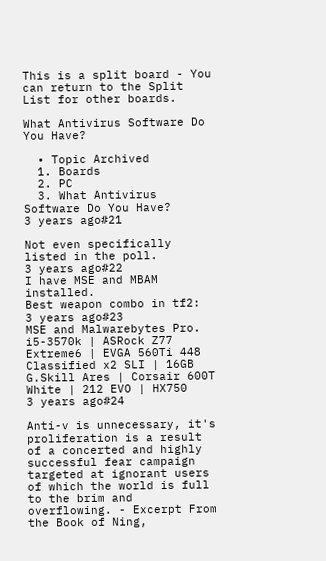This is a split board - You can return to the Split List for other boards.

What Antivirus Software Do You Have?

  • Topic Archived
  1. Boards
  2. PC
  3. What Antivirus Software Do You Have?
3 years ago#21

Not even specifically listed in the poll.
3 years ago#22
I have MSE and MBAM installed.
Best weapon combo in tf2:
3 years ago#23
MSE and Malwarebytes Pro.
i5-3570k | ASRock Z77 Extreme6 | EVGA 560Ti 448 Classified x2 SLI | 16GB G.Skill Ares | Corsair 600T White | 212 EVO | HX750
3 years ago#24

Anti-v is unnecessary, it's proliferation is a result of a concerted and highly successful fear campaign targeted at ignorant users of which the world is full to the brim and overflowing. - Excerpt From the Book of Ning,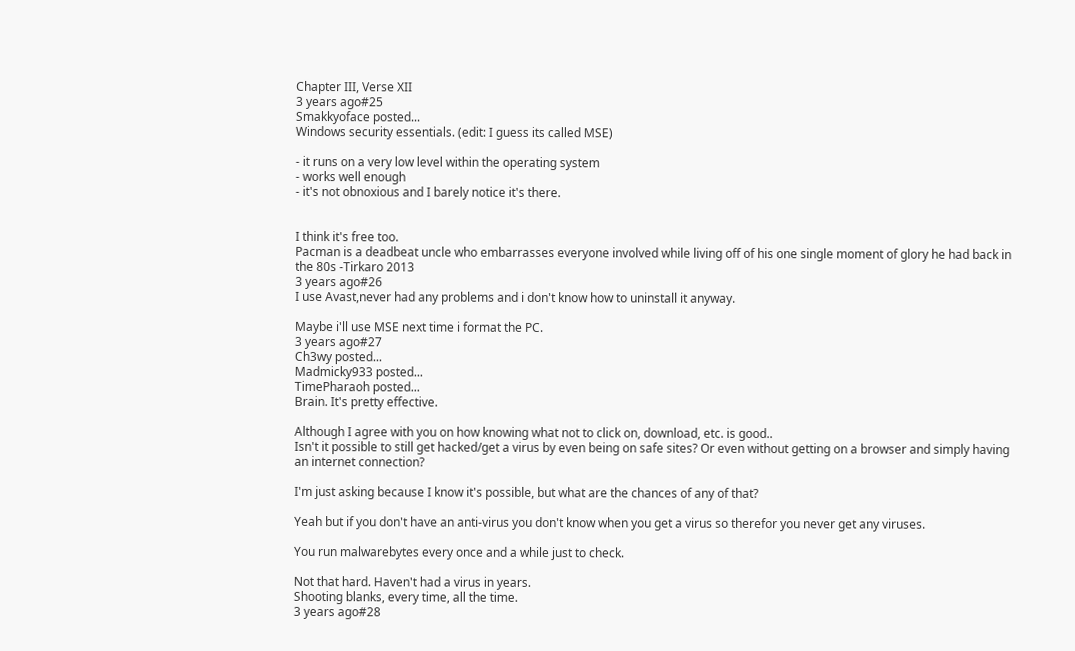Chapter III, Verse XII
3 years ago#25
Smakkyoface posted...
Windows security essentials. (edit: I guess its called MSE)

- it runs on a very low level within the operating system
- works well enough
- it's not obnoxious and I barely notice it's there.


I think it's free too.
Pacman is a deadbeat uncle who embarrasses everyone involved while living off of his one single moment of glory he had back in the 80s -Tirkaro 2013
3 years ago#26
I use Avast,never had any problems and i don't know how to uninstall it anyway.

Maybe i'll use MSE next time i format the PC.
3 years ago#27
Ch3wy posted...
Madmicky933 posted...
TimePharaoh posted...
Brain. It's pretty effective.

Although I agree with you on how knowing what not to click on, download, etc. is good..
Isn't it possible to still get hacked/get a virus by even being on safe sites? Or even without getting on a browser and simply having an internet connection?

I'm just asking because I know it's possible, but what are the chances of any of that?

Yeah but if you don't have an anti-virus you don't know when you get a virus so therefor you never get any viruses.

You run malwarebytes every once and a while just to check.

Not that hard. Haven't had a virus in years.
Shooting blanks, every time, all the time.
3 years ago#28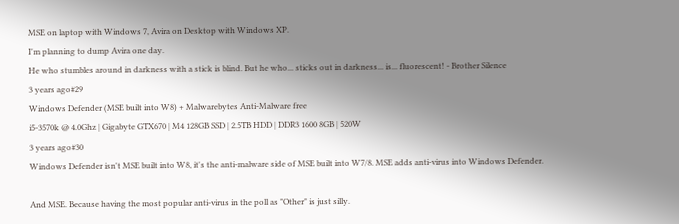MSE on laptop with Windows 7, Avira on Desktop with Windows XP.
I'm planning to dump Avira one day.
He who stumbles around in darkness with a stick is blind. But he who... sticks out in darkness... is... fluorescent! - Brother Silence
3 years ago#29
Windows Defender (MSE built into W8) + Malwarebytes Anti-Malware free
i5-3570k @ 4.0Ghz | Gigabyte GTX670 | M4 128GB SSD | 2.5TB HDD | DDR3 1600 8GB | 520W
3 years ago#30
Windows Defender isn't MSE built into W8, it's the anti-malware side of MSE built into W7/8. MSE adds anti-virus into Windows Defender.

And MSE. Because having the most popular anti-virus in the poll as "Other" is just silly.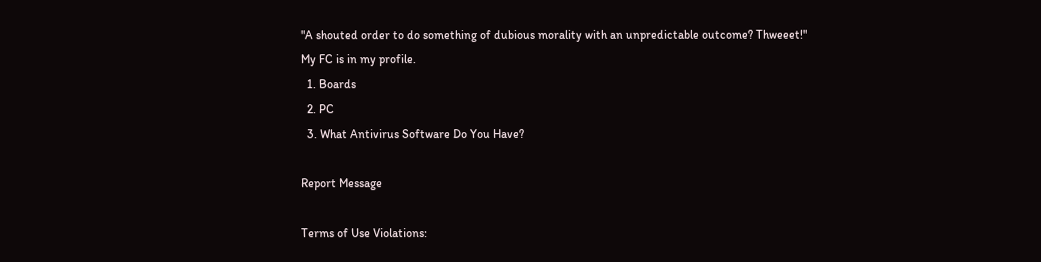"A shouted order to do something of dubious morality with an unpredictable outcome? Thweeet!"
My FC is in my profile.
  1. Boards
  2. PC
  3. What Antivirus Software Do You Have?

Report Message

Terms of Use Violations: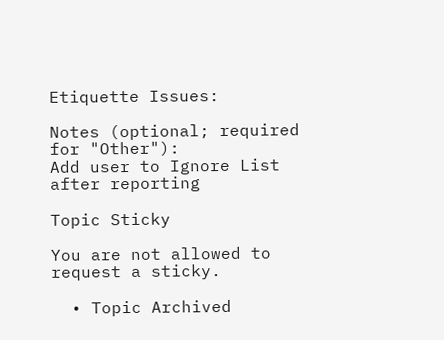Etiquette Issues:

Notes (optional; required for "Other"):
Add user to Ignore List after reporting

Topic Sticky

You are not allowed to request a sticky.

  • Topic Archived